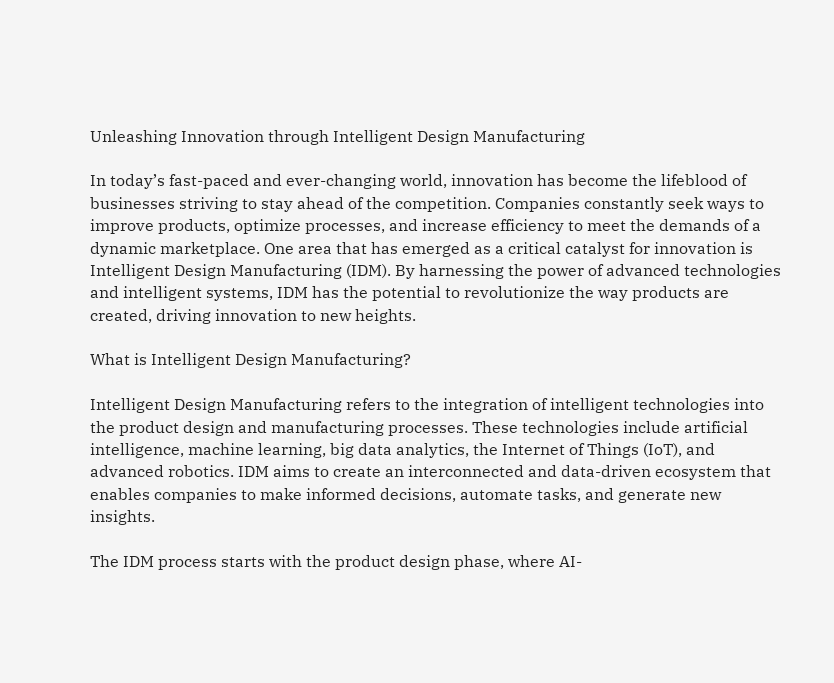Unleashing Innovation through Intelligent Design Manufacturing

In today’s fast-paced and ever-changing world, innovation has become the lifeblood of businesses striving to stay ahead of the competition. Companies constantly seek ways to improve products, optimize processes, and increase efficiency to meet the demands of a dynamic marketplace. One area that has emerged as a critical catalyst for innovation is Intelligent Design Manufacturing (IDM). By harnessing the power of advanced technologies and intelligent systems, IDM has the potential to revolutionize the way products are created, driving innovation to new heights.

What is Intelligent Design Manufacturing?

Intelligent Design Manufacturing refers to the integration of intelligent technologies into the product design and manufacturing processes. These technologies include artificial intelligence, machine learning, big data analytics, the Internet of Things (IoT), and advanced robotics. IDM aims to create an interconnected and data-driven ecosystem that enables companies to make informed decisions, automate tasks, and generate new insights.

The IDM process starts with the product design phase, where AI-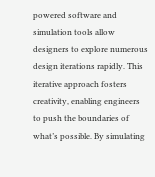powered software and simulation tools allow designers to explore numerous design iterations rapidly. This iterative approach fosters creativity, enabling engineers to push the boundaries of what’s possible. By simulating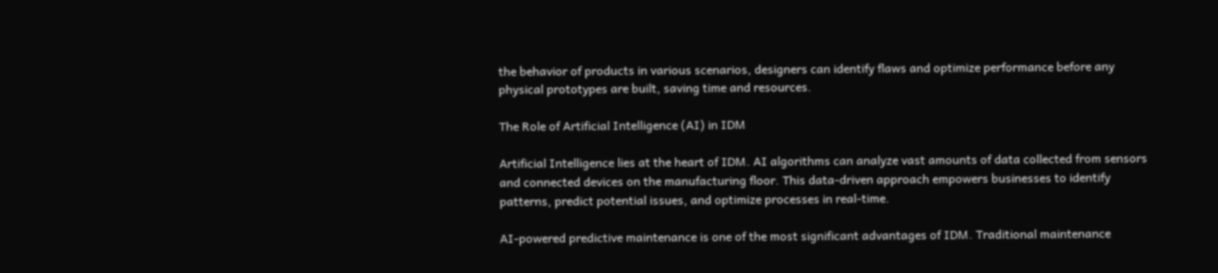the behavior of products in various scenarios, designers can identify flaws and optimize performance before any physical prototypes are built, saving time and resources.

The Role of Artificial Intelligence (AI) in IDM

Artificial Intelligence lies at the heart of IDM. AI algorithms can analyze vast amounts of data collected from sensors and connected devices on the manufacturing floor. This data-driven approach empowers businesses to identify patterns, predict potential issues, and optimize processes in real-time.

AI-powered predictive maintenance is one of the most significant advantages of IDM. Traditional maintenance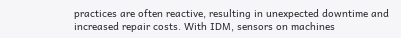practices are often reactive, resulting in unexpected downtime and increased repair costs. With IDM, sensors on machines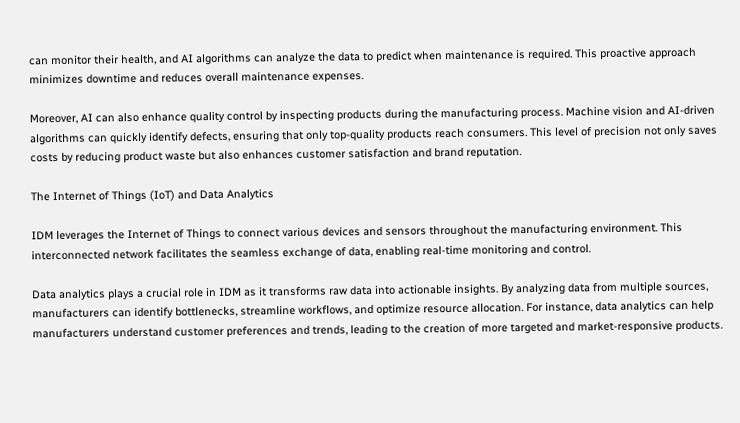can monitor their health, and AI algorithms can analyze the data to predict when maintenance is required. This proactive approach minimizes downtime and reduces overall maintenance expenses.

Moreover, AI can also enhance quality control by inspecting products during the manufacturing process. Machine vision and AI-driven algorithms can quickly identify defects, ensuring that only top-quality products reach consumers. This level of precision not only saves costs by reducing product waste but also enhances customer satisfaction and brand reputation.

The Internet of Things (IoT) and Data Analytics

IDM leverages the Internet of Things to connect various devices and sensors throughout the manufacturing environment. This interconnected network facilitates the seamless exchange of data, enabling real-time monitoring and control.

Data analytics plays a crucial role in IDM as it transforms raw data into actionable insights. By analyzing data from multiple sources, manufacturers can identify bottlenecks, streamline workflows, and optimize resource allocation. For instance, data analytics can help manufacturers understand customer preferences and trends, leading to the creation of more targeted and market-responsive products.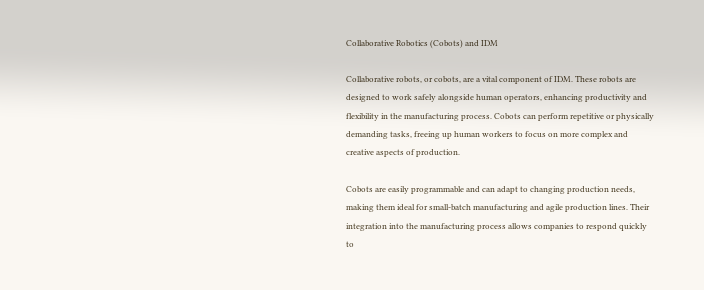Collaborative Robotics (Cobots) and IDM

Collaborative robots, or cobots, are a vital component of IDM. These robots are designed to work safely alongside human operators, enhancing productivity and flexibility in the manufacturing process. Cobots can perform repetitive or physically demanding tasks, freeing up human workers to focus on more complex and creative aspects of production.

Cobots are easily programmable and can adapt to changing production needs, making them ideal for small-batch manufacturing and agile production lines. Their integration into the manufacturing process allows companies to respond quickly to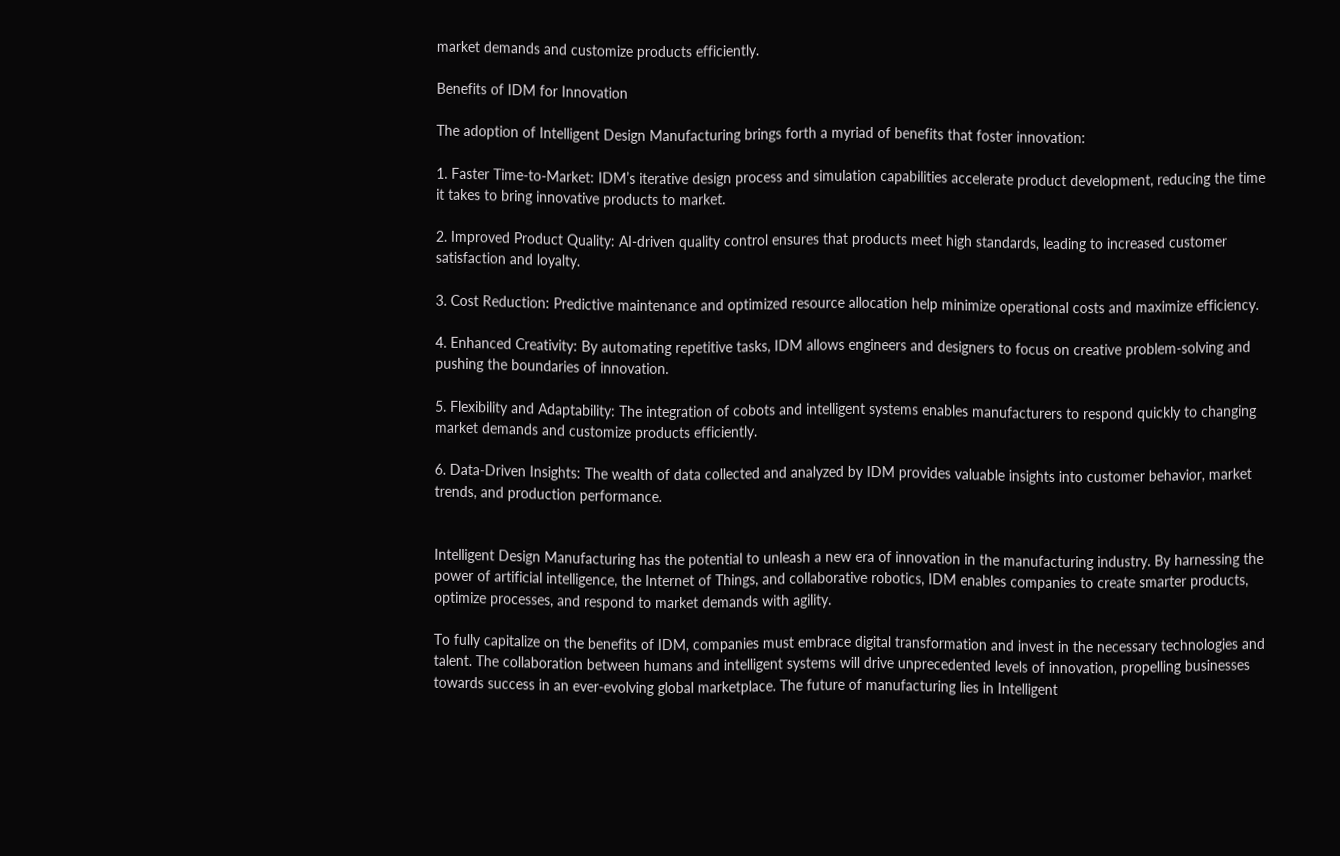market demands and customize products efficiently.

Benefits of IDM for Innovation

The adoption of Intelligent Design Manufacturing brings forth a myriad of benefits that foster innovation:

1. Faster Time-to-Market: IDM’s iterative design process and simulation capabilities accelerate product development, reducing the time it takes to bring innovative products to market.

2. Improved Product Quality: AI-driven quality control ensures that products meet high standards, leading to increased customer satisfaction and loyalty.

3. Cost Reduction: Predictive maintenance and optimized resource allocation help minimize operational costs and maximize efficiency.

4. Enhanced Creativity: By automating repetitive tasks, IDM allows engineers and designers to focus on creative problem-solving and pushing the boundaries of innovation.

5. Flexibility and Adaptability: The integration of cobots and intelligent systems enables manufacturers to respond quickly to changing market demands and customize products efficiently.

6. Data-Driven Insights: The wealth of data collected and analyzed by IDM provides valuable insights into customer behavior, market trends, and production performance.


Intelligent Design Manufacturing has the potential to unleash a new era of innovation in the manufacturing industry. By harnessing the power of artificial intelligence, the Internet of Things, and collaborative robotics, IDM enables companies to create smarter products, optimize processes, and respond to market demands with agility.

To fully capitalize on the benefits of IDM, companies must embrace digital transformation and invest in the necessary technologies and talent. The collaboration between humans and intelligent systems will drive unprecedented levels of innovation, propelling businesses towards success in an ever-evolving global marketplace. The future of manufacturing lies in Intelligent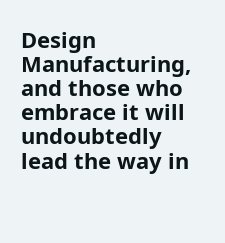Design Manufacturing, and those who embrace it will undoubtedly lead the way in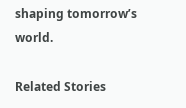shaping tomorrow’s world.

Related Stories